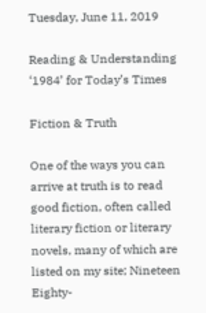Tuesday, June 11, 2019

Reading & Understanding ‘1984’ for Today’s Times

Fiction & Truth

One of the ways you can arrive at truth is to read good fiction, often called literary fiction or literary novels, many of which are listed on my site; Nineteen Eighty-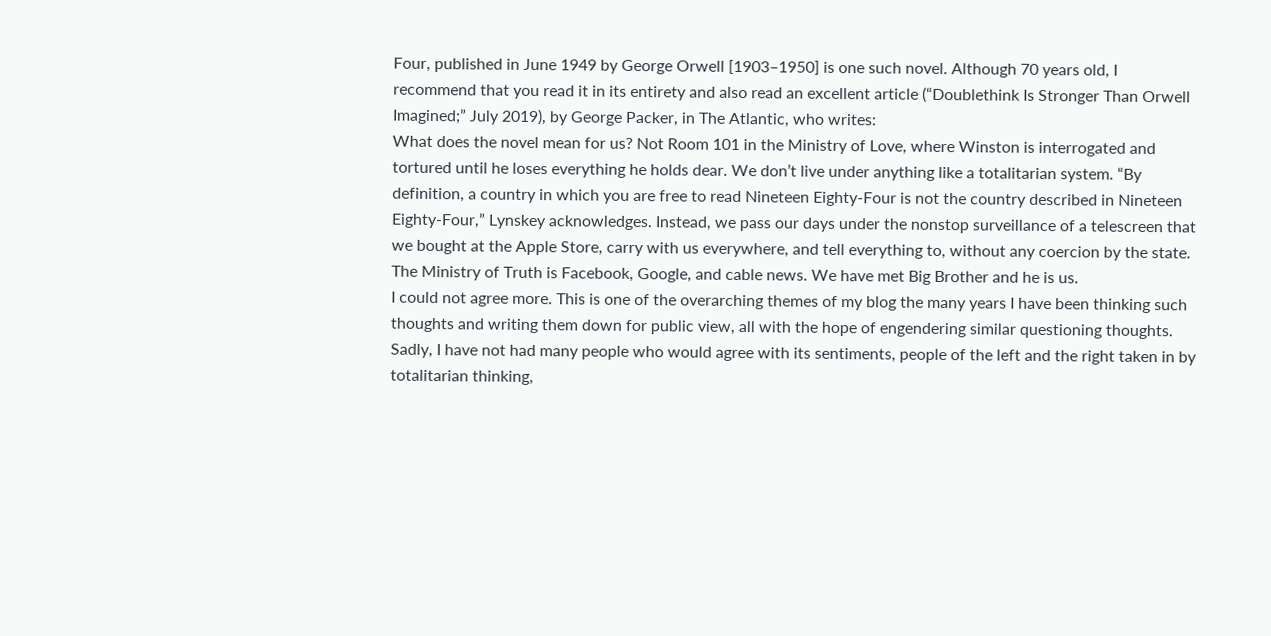Four, published in June 1949 by George Orwell [1903–1950] is one such novel. Although 70 years old, I recommend that you read it in its entirety and also read an excellent article (“Doublethink Is Stronger Than Orwell Imagined;” July 2019), by George Packer, in The Atlantic, who writes:
What does the novel mean for us? Not Room 101 in the Ministry of Love, where Winston is interrogated and tortured until he loses everything he holds dear. We don’t live under anything like a totalitarian system. “By definition, a country in which you are free to read Nineteen Eighty-Four is not the country described in Nineteen Eighty-Four,” Lynskey acknowledges. Instead, we pass our days under the nonstop surveillance of a telescreen that we bought at the Apple Store, carry with us everywhere, and tell everything to, without any coercion by the state. The Ministry of Truth is Facebook, Google, and cable news. We have met Big Brother and he is us.
I could not agree more. This is one of the overarching themes of my blog the many years I have been thinking such thoughts and writing them down for public view, all with the hope of engendering similar questioning thoughts. Sadly, I have not had many people who would agree with its sentiments, people of the left and the right taken in by totalitarian thinking,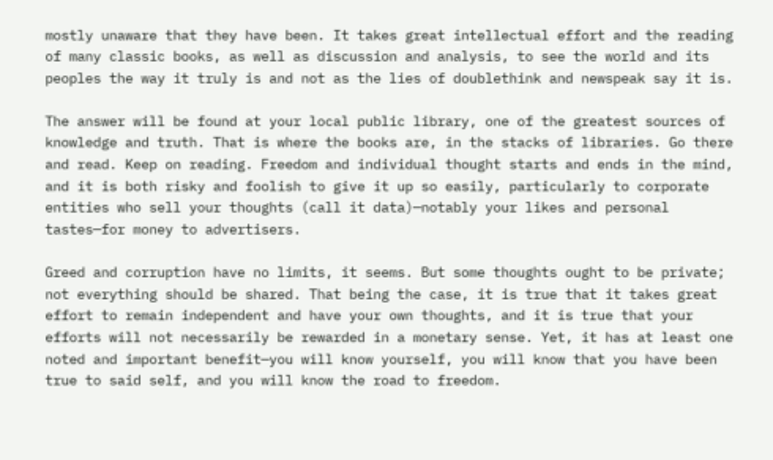mostly unaware that they have been. It takes great intellectual effort and the reading of many classic books, as well as discussion and analysis, to see the world and its peoples the way it truly is and not as the lies of doublethink and newspeak say it is.

The answer will be found at your local public library, one of the greatest sources of knowledge and truth. That is where the books are, in the stacks of libraries. Go there and read. Keep on reading. Freedom and individual thought starts and ends in the mind, and it is both risky and foolish to give it up so easily, particularly to corporate entities who sell your thoughts (call it data)—notably your likes and personal tastes—for money to advertisers.

Greed and corruption have no limits, it seems. But some thoughts ought to be private; not everything should be shared. That being the case, it is true that it takes great effort to remain independent and have your own thoughts, and it is true that your efforts will not necessarily be rewarded in a monetary sense. Yet, it has at least one noted and important benefit—you will know yourself, you will know that you have been true to said self, and you will know the road to freedom.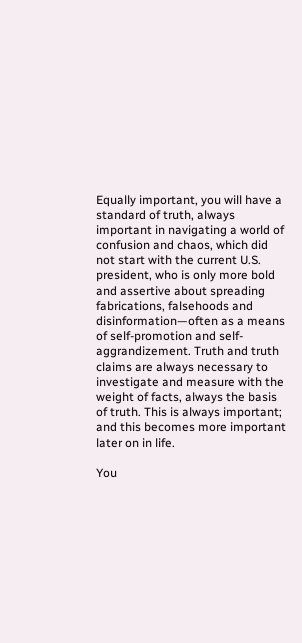Equally important, you will have a standard of truth, always important in navigating a world of confusion and chaos, which did not start with the current U.S. president, who is only more bold and assertive about spreading fabrications, falsehoods and disinformation—often as a means of self-promotion and self-aggrandizement. Truth and truth claims are always necessary to investigate and measure with the weight of facts, always the basis of truth. This is always important; and this becomes more important later on in life.

You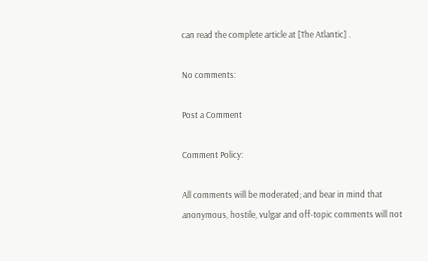can read the complete article at [The Atlantic] .

No comments:

Post a Comment

Comment Policy:

All comments will be moderated; and bear in mind that anonymous, hostile, vulgar and off-topic comments will not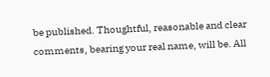be published. Thoughtful, reasonable and clear comments, bearing your real name, will be. All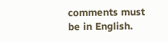comments must be in English.